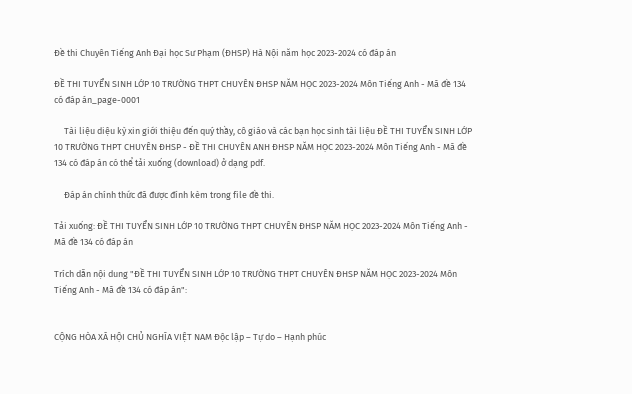Đề thi Chuyên Tiếng Anh Đại học Sư Phạm (ĐHSP) Hà Nội năm học 2023-2024 có đáp án

ĐỀ THI TUYỂN SINH LỚP 10 TRƯỜNG THPT CHUYÊN ĐHSP NĂM HỌC 2023-2024 Môn Tiếng Anh - Mã đề 134 có đáp án_page-0001

     Tài liệu diệu kỳ xin giới thiệu đến quý thầy, cô giáo và các bạn học sinh tài liệu ĐỀ THI TUYỂN SINH LỚP 10 TRƯỜNG THPT CHUYÊN ĐHSP - ĐỀ THI CHUYÊN ANH ĐHSP NĂM HỌC 2023-2024 Môn Tiếng Anh - Mã đề 134 có đáp án có thể tải xuống (download) ở dạng pdf.

     Đáp án chính thức đã được đính kèm trong file đề thi.

Tải xuống: ĐỀ THI TUYỂN SINH LỚP 10 TRƯỜNG THPT CHUYÊN ĐHSP NĂM HỌC 2023-2024 Môn Tiếng Anh - Mã đề 134 có đáp án

Trích dẫn nội dung "ĐỀ THI TUYỂN SINH LỚP 10 TRƯỜNG THPT CHUYÊN ĐHSP NĂM HỌC 2023-2024 Môn Tiếng Anh - Mã đề 134 có đáp án":


CỘNG HÒA XÃ HỘI CHỦ NGHĨA VIỆT NAM Độc lập – Tự do – Hạnh phúc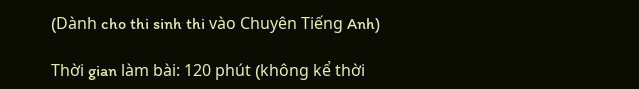(Dành cho thi sinh thi vào Chuyên Tiếng Anh)

Thời gian làm bài: 120 phút (không kể thời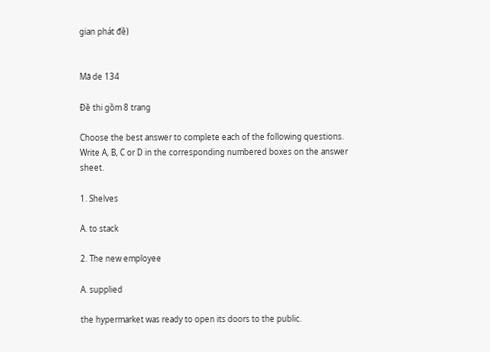gian phát đề)


Mă de 134

Đề thi gồm 8 trang

Choose the best answer to complete each of the following questions. Write A, B, C or D in the corresponding numbered boxes on the answer sheet.

1. Shelves

A. to stack

2. The new employee

A. supplied

the hypermarket was ready to open its doors to the public.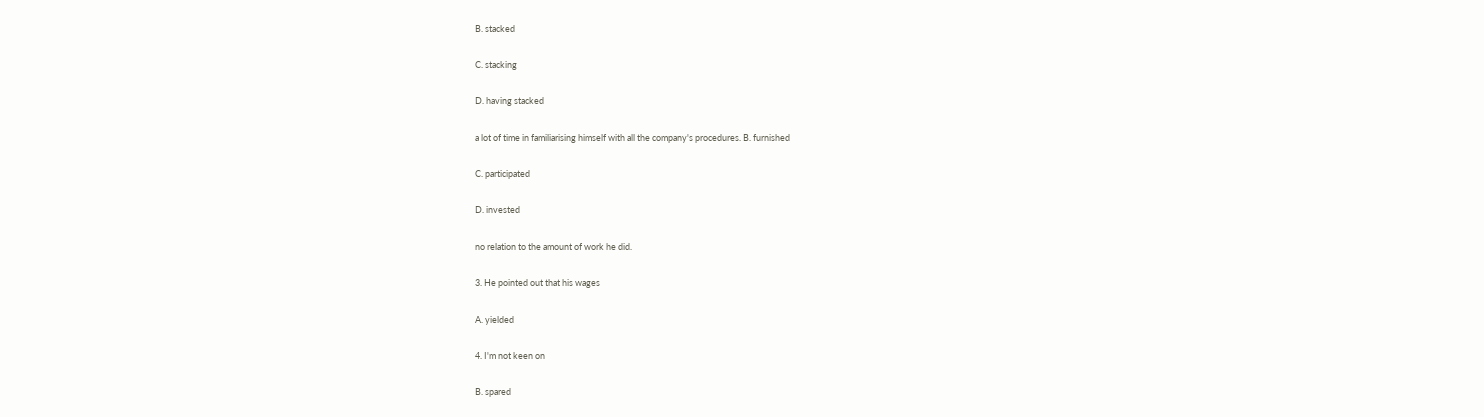B. stacked

C. stacking

D. having stacked

a lot of time in familiarising himself with all the company's procedures. B. furnished

C. participated

D. invested

no relation to the amount of work he did.

3. He pointed out that his wages

A. yielded

4. I'm not keen on

B. spared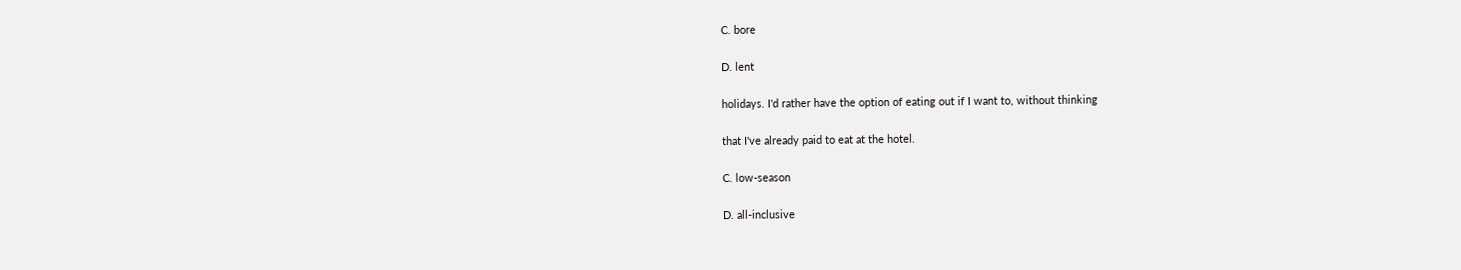C. bore

D. lent

holidays. I'd rather have the option of eating out if I want to, without thinking

that I've already paid to eat at the hotel.

C. low-season

D. all-inclusive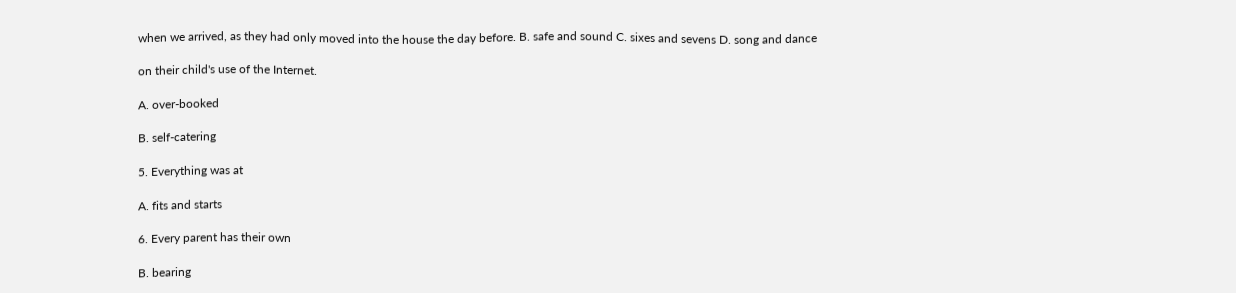when we arrived, as they had only moved into the house the day before. B. safe and sound C. sixes and sevens D. song and dance

on their child's use of the Internet.

A. over-booked

B. self-catering

5. Everything was at

A. fits and starts

6. Every parent has their own

B. bearing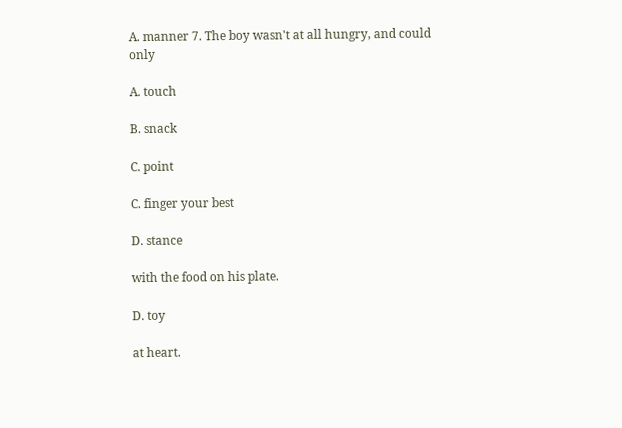A. manner 7. The boy wasn't at all hungry, and could only

A. touch

B. snack

C. point

C. finger your best

D. stance

with the food on his plate.

D. toy

at heart.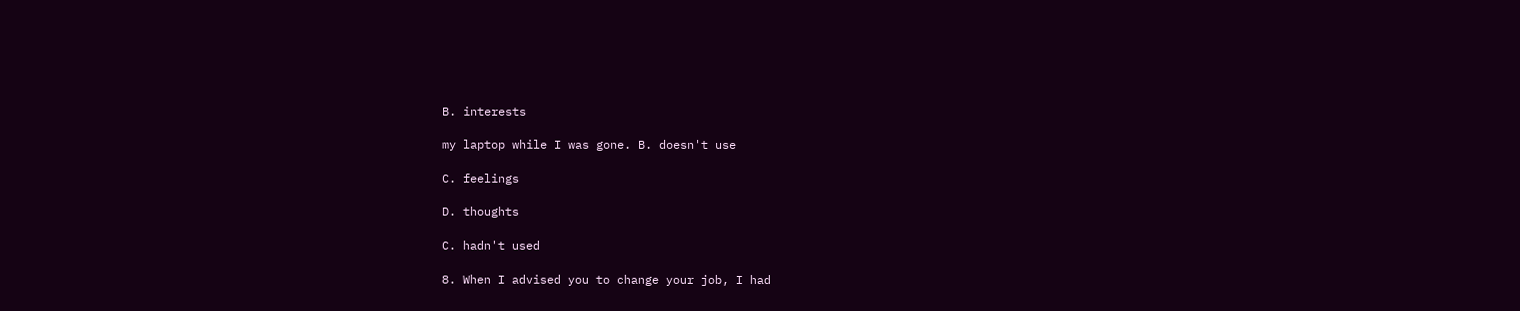B. interests

my laptop while I was gone. B. doesn't use

C. feelings

D. thoughts

C. hadn't used

8. When I advised you to change your job, I had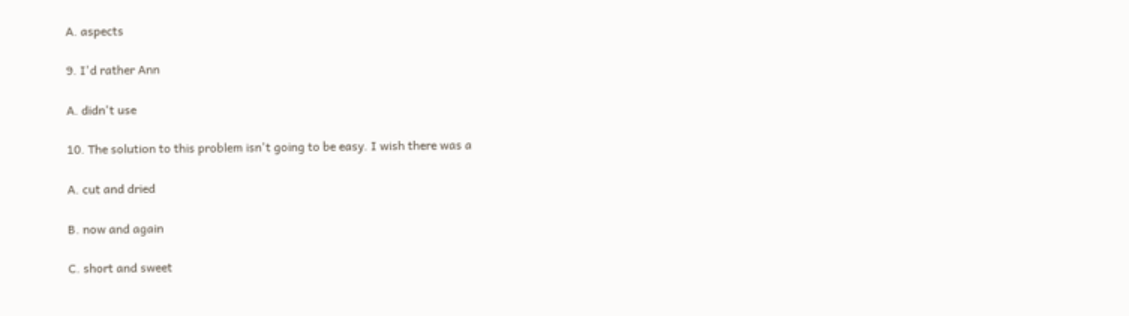A. aspects

9. I'd rather Ann

A. didn't use

10. The solution to this problem isn't going to be easy. I wish there was a

A. cut and dried

B. now and again

C. short and sweet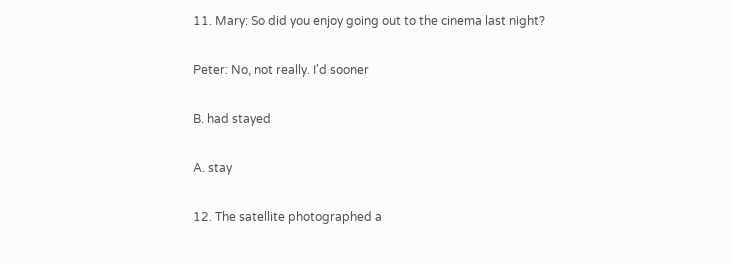11. Mary: So did you enjoy going out to the cinema last night?

Peter: No, not really. I'd sooner

B. had stayed

A. stay

12. The satellite photographed a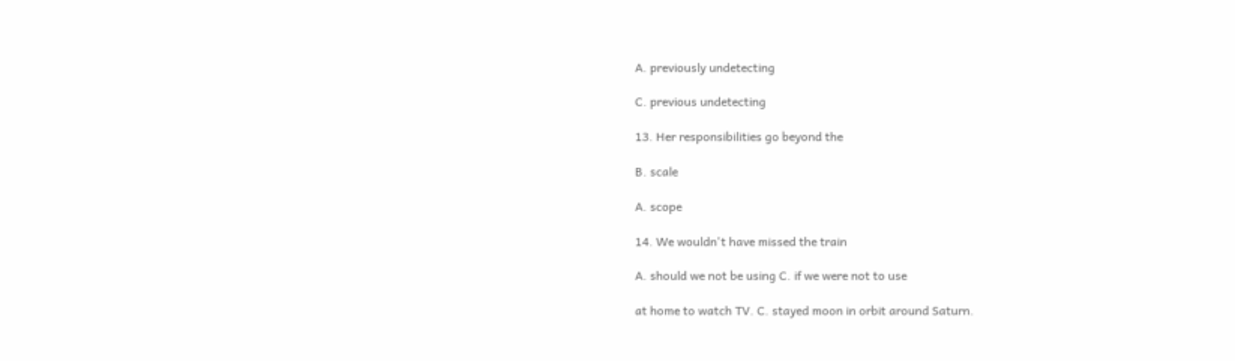A. previously undetecting

C. previous undetecting

13. Her responsibilities go beyond the

B. scale

A. scope

14. We wouldn't have missed the train

A. should we not be using C. if we were not to use

at home to watch TV. C. stayed moon in orbit around Saturn.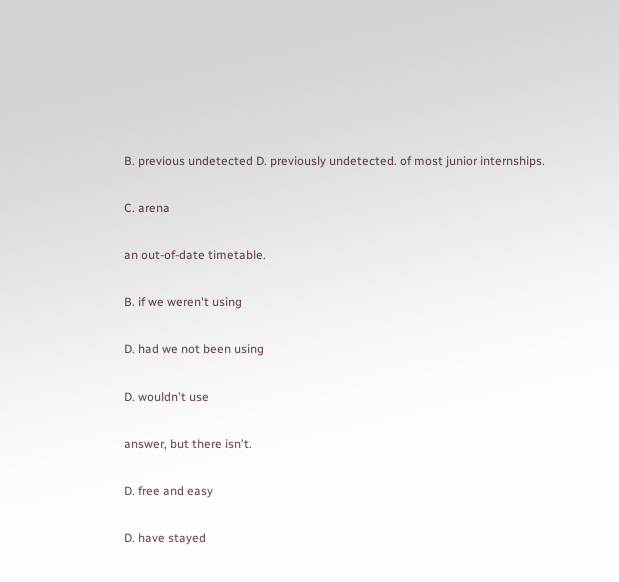B. previous undetected D. previously undetected. of most junior internships.

C. arena

an out-of-date timetable.

B. if we weren't using

D. had we not been using

D. wouldn't use

answer, but there isn't.

D. free and easy

D. have stayed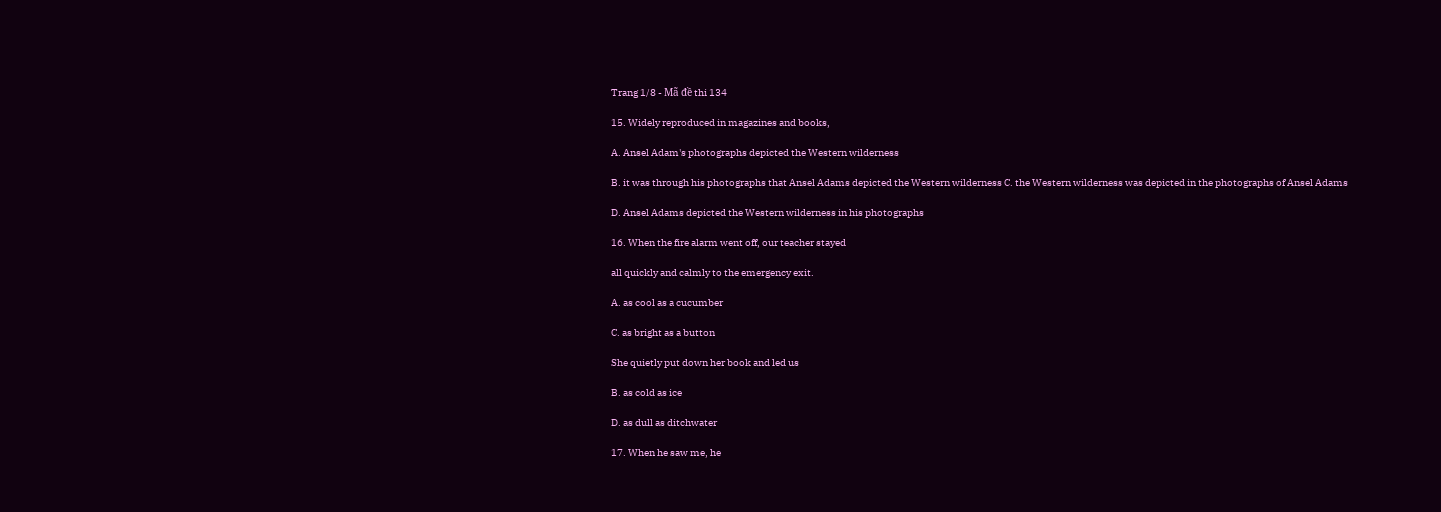Trang 1/8 - Mã đề thi 134

15. Widely reproduced in magazines and books,

A. Ansel Adam's photographs depicted the Western wilderness

B. it was through his photographs that Ansel Adams depicted the Western wilderness C. the Western wilderness was depicted in the photographs of Ansel Adams

D. Ansel Adams depicted the Western wilderness in his photographs

16. When the fire alarm went off, our teacher stayed

all quickly and calmly to the emergency exit.

A. as cool as a cucumber

C. as bright as a button

She quietly put down her book and led us

B. as cold as ice

D. as dull as ditchwater

17. When he saw me, he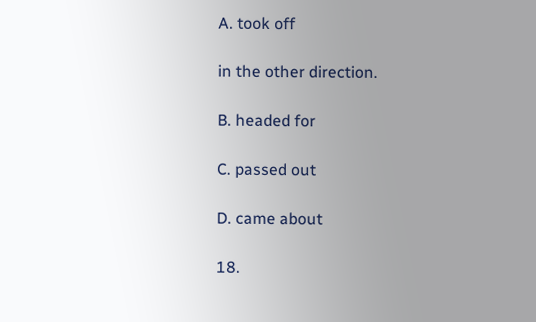A. took off

in the other direction.

B. headed for

C. passed out

D. came about

18.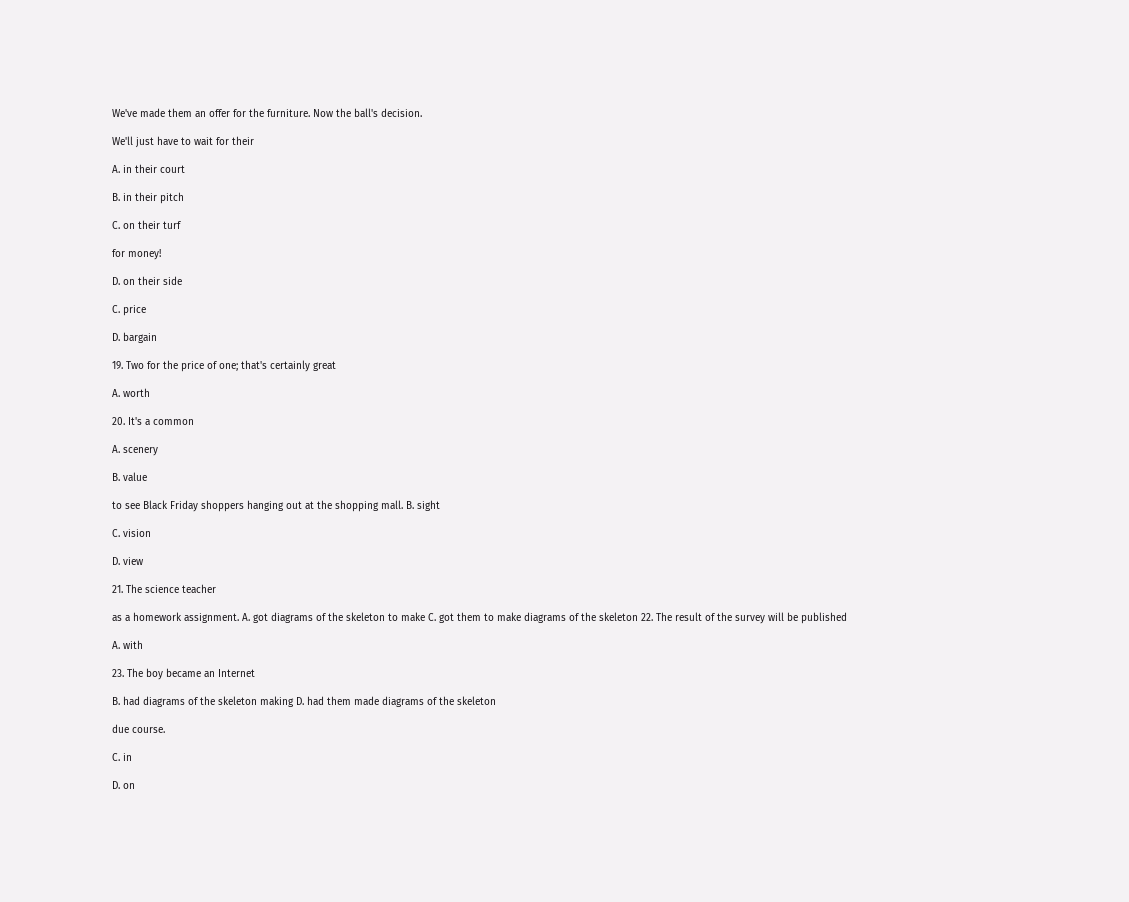We've made them an offer for the furniture. Now the ball's decision.

We'll just have to wait for their

A. in their court

B. in their pitch

C. on their turf

for money!

D. on their side

C. price

D. bargain

19. Two for the price of one; that's certainly great

A. worth

20. It's a common

A. scenery

B. value

to see Black Friday shoppers hanging out at the shopping mall. B. sight

C. vision

D. view

21. The science teacher

as a homework assignment. A. got diagrams of the skeleton to make C. got them to make diagrams of the skeleton 22. The result of the survey will be published

A. with

23. The boy became an Internet

B. had diagrams of the skeleton making D. had them made diagrams of the skeleton

due course.

C. in

D. on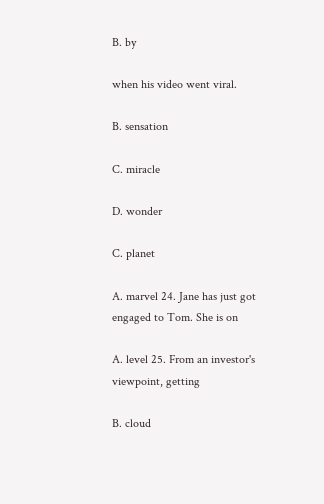B. by

when his video went viral.

B. sensation

C. miracle

D. wonder

C. planet

A. marvel 24. Jane has just got engaged to Tom. She is on

A. level 25. From an investor's viewpoint, getting

B. cloud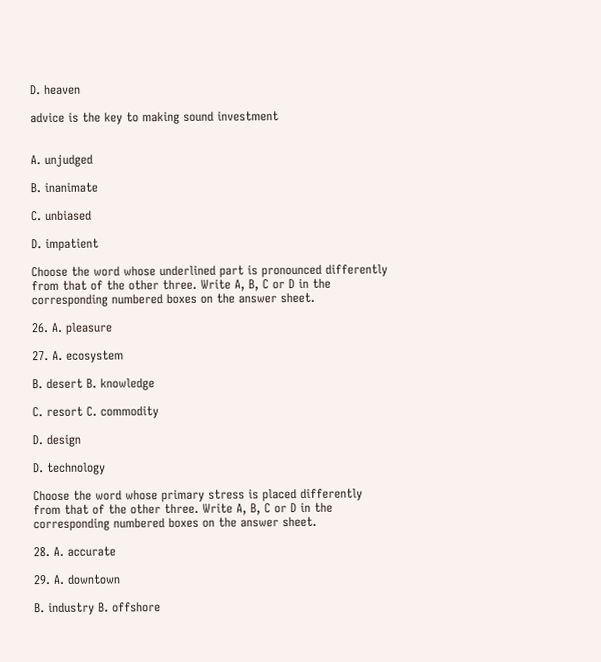D. heaven

advice is the key to making sound investment


A. unjudged

B. inanimate

C. unbiased

D. impatient

Choose the word whose underlined part is pronounced differently from that of the other three. Write A, B, C or D in the corresponding numbered boxes on the answer sheet.

26. A. pleasure

27. A. ecosystem

B. desert B. knowledge

C. resort C. commodity

D. design

D. technology

Choose the word whose primary stress is placed differently from that of the other three. Write A, B, C or D in the corresponding numbered boxes on the answer sheet.

28. A. accurate

29. A. downtown

B. industry B. offshore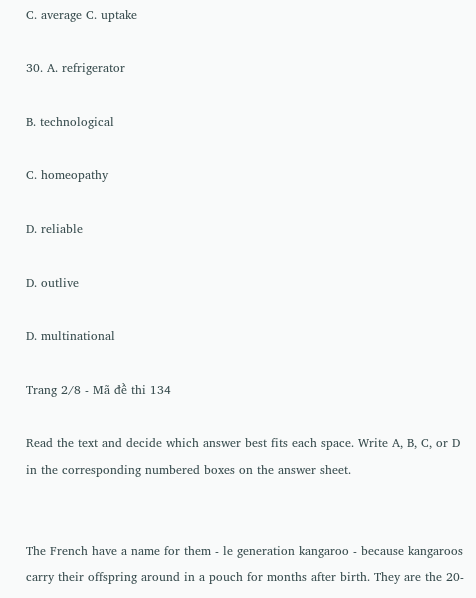C. average C. uptake

30. A. refrigerator

B. technological

C. homeopathy

D. reliable

D. outlive

D. multinational

Trang 2/8 - Mã đề thi 134

Read the text and decide which answer best fits each space. Write A, B, C, or D in the corresponding numbered boxes on the answer sheet.


The French have a name for them - le generation kangaroo - because kangaroos carry their offspring around in a pouch for months after birth. They are the 20-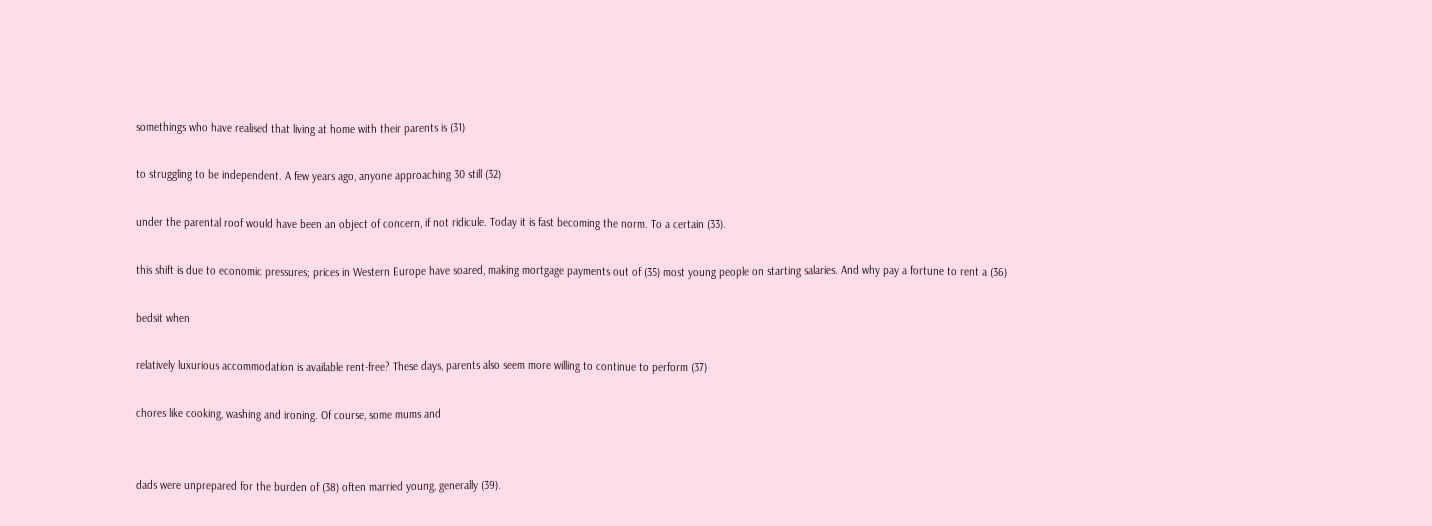somethings who have realised that living at home with their parents is (31)

to struggling to be independent. A few years ago, anyone approaching 30 still (32)

under the parental roof would have been an object of concern, if not ridicule. Today it is fast becoming the norm. To a certain (33).

this shift is due to economic pressures; prices in Western Europe have soared, making mortgage payments out of (35) most young people on starting salaries. And why pay a fortune to rent a (36)

bedsit when

relatively luxurious accommodation is available rent-free? These days, parents also seem more willing to continue to perform (37)

chores like cooking, washing and ironing. Of course, some mums and


dads were unprepared for the burden of (38) often married young, generally (39).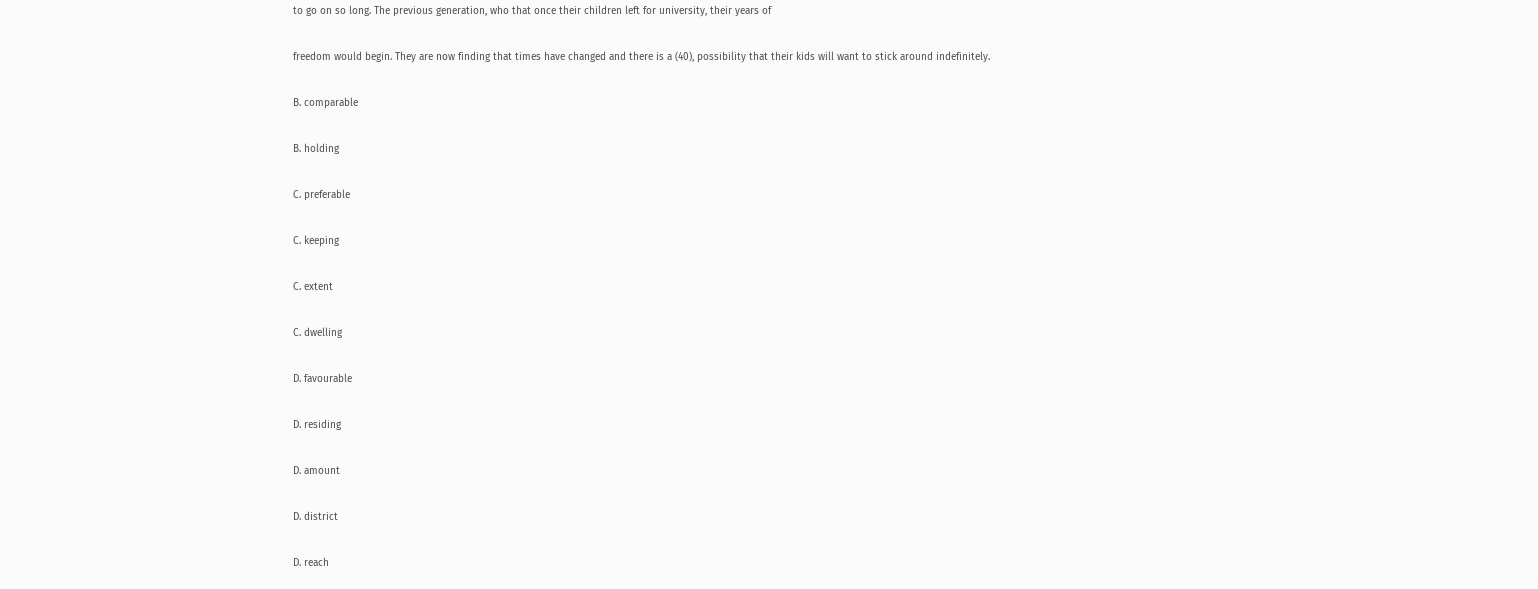to go on so long. The previous generation, who that once their children left for university, their years of

freedom would begin. They are now finding that times have changed and there is a (40), possibility that their kids will want to stick around indefinitely.

B. comparable

B. holding

C. preferable

C. keeping

C. extent

C. dwelling

D. favourable

D. residing

D. amount

D. district

D. reach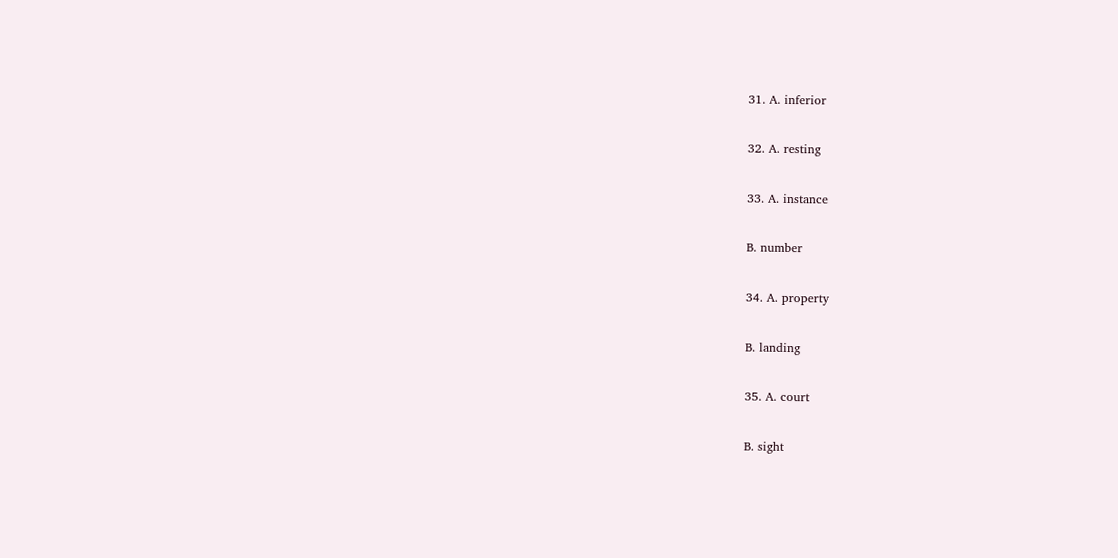31. A. inferior

32. A. resting

33. A. instance

B. number

34. A. property

B. landing

35. A. court

B. sight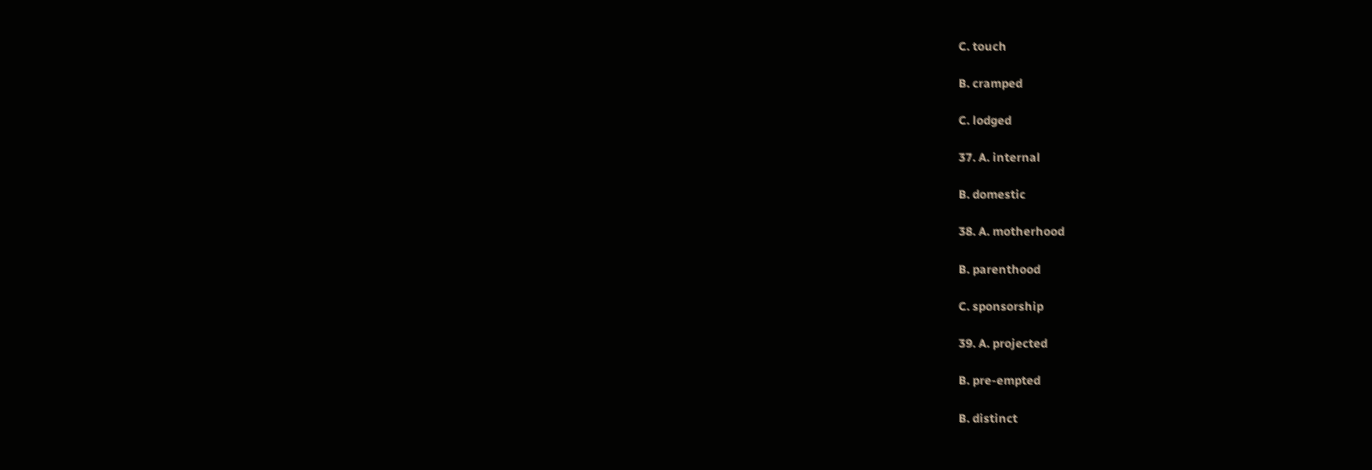C. touch

B. cramped

C. lodged

37. A. internal

B. domestic

38. A. motherhood

B. parenthood

C. sponsorship

39. A. projected

B. pre-empted

B. distinct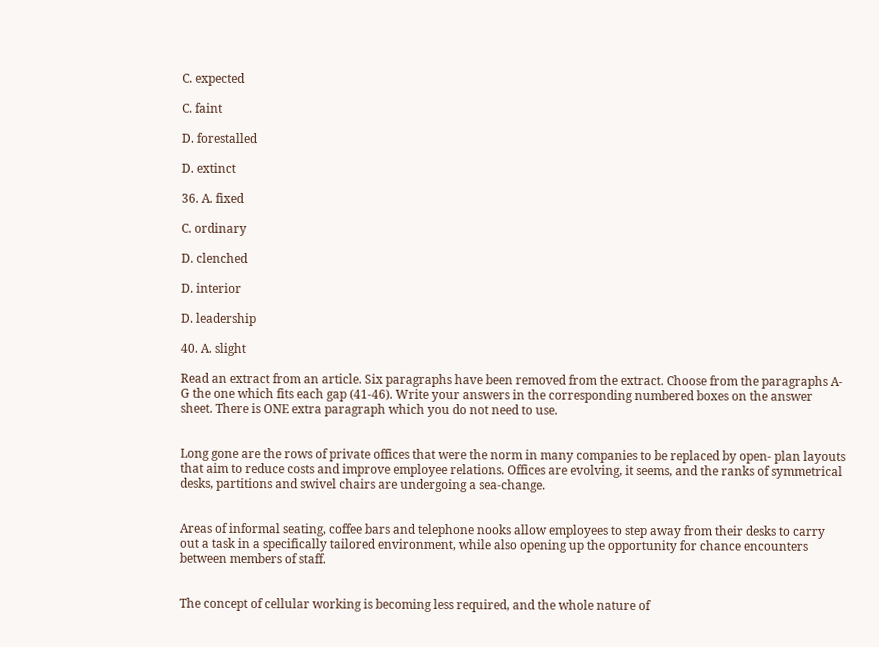C. expected

C. faint

D. forestalled

D. extinct

36. A. fixed

C. ordinary

D. clenched

D. interior

D. leadership

40. A. slight

Read an extract from an article. Six paragraphs have been removed from the extract. Choose from the paragraphs A-G the one which fits each gap (41-46). Write your answers in the corresponding numbered boxes on the answer sheet. There is ONE extra paragraph which you do not need to use.


Long gone are the rows of private offices that were the norm in many companies to be replaced by open- plan layouts that aim to reduce costs and improve employee relations. Offices are evolving, it seems, and the ranks of symmetrical desks, partitions and swivel chairs are undergoing a sea-change.


Areas of informal seating, coffee bars and telephone nooks allow employees to step away from their desks to carry out a task in a specifically tailored environment, while also opening up the opportunity for chance encounters between members of staff.


The concept of cellular working is becoming less required, and the whole nature of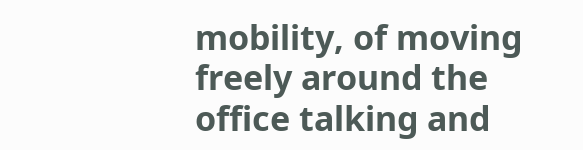mobility, of moving freely around the office talking and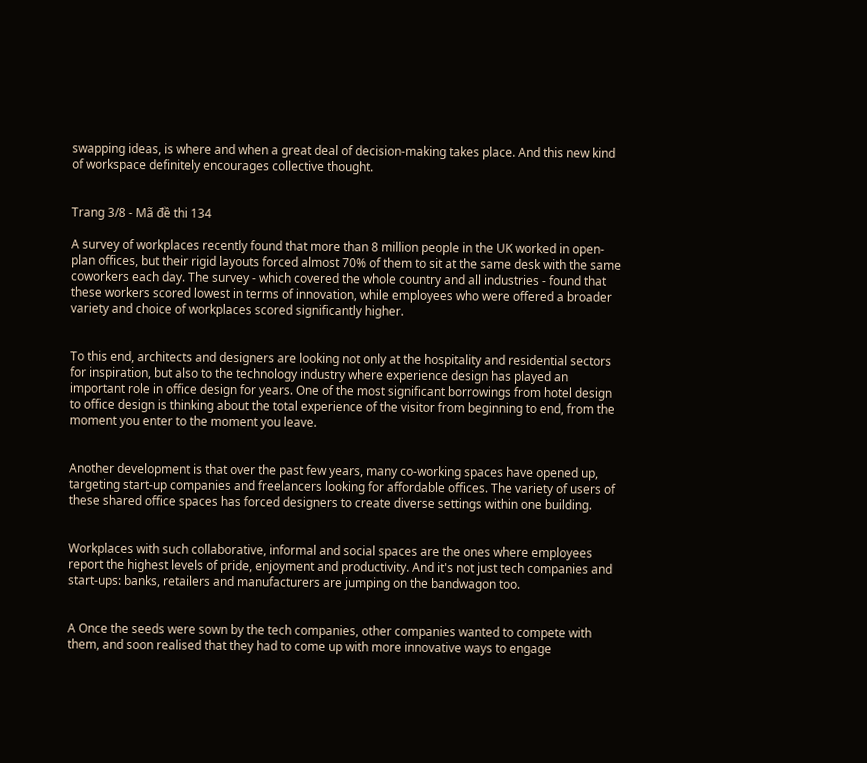swapping ideas, is where and when a great deal of decision-making takes place. And this new kind of workspace definitely encourages collective thought.


Trang 3/8 - Mã đề thi 134

A survey of workplaces recently found that more than 8 million people in the UK worked in open-plan offices, but their rigid layouts forced almost 70% of them to sit at the same desk with the same coworkers each day. The survey - which covered the whole country and all industries - found that these workers scored lowest in terms of innovation, while employees who were offered a broader variety and choice of workplaces scored significantly higher.


To this end, architects and designers are looking not only at the hospitality and residential sectors for inspiration, but also to the technology industry where experience design has played an important role in office design for years. One of the most significant borrowings from hotel design to office design is thinking about the total experience of the visitor from beginning to end, from the moment you enter to the moment you leave.


Another development is that over the past few years, many co-working spaces have opened up, targeting start-up companies and freelancers looking for affordable offices. The variety of users of these shared office spaces has forced designers to create diverse settings within one building.


Workplaces with such collaborative, informal and social spaces are the ones where employees report the highest levels of pride, enjoyment and productivity. And it's not just tech companies and start-ups: banks, retailers and manufacturers are jumping on the bandwagon too.


A Once the seeds were sown by the tech companies, other companies wanted to compete with them, and soon realised that they had to come up with more innovative ways to engage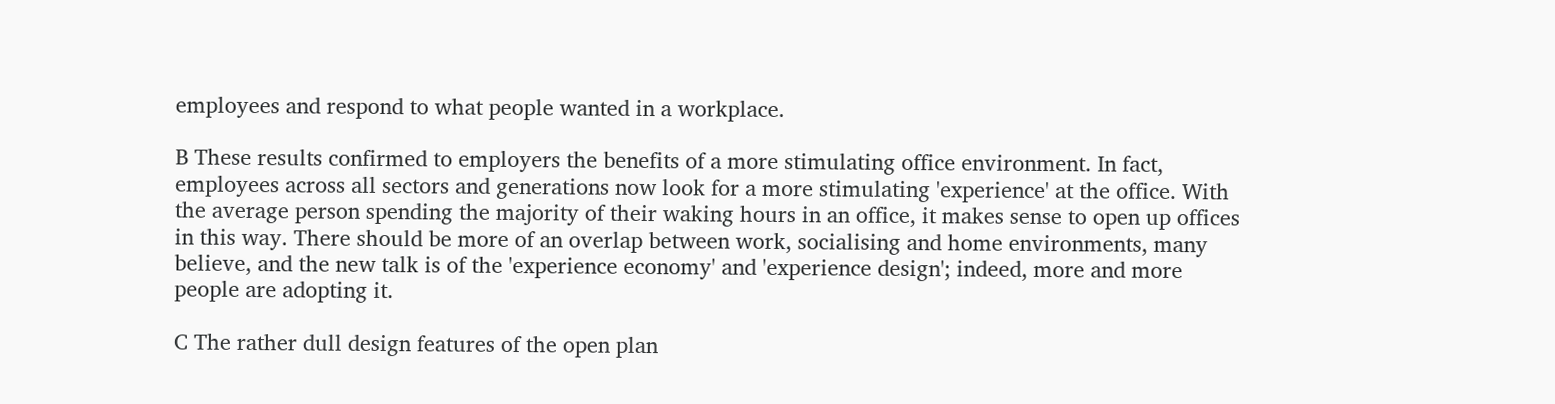employees and respond to what people wanted in a workplace.

B These results confirmed to employers the benefits of a more stimulating office environment. In fact, employees across all sectors and generations now look for a more stimulating 'experience' at the office. With the average person spending the majority of their waking hours in an office, it makes sense to open up offices in this way. There should be more of an overlap between work, socialising and home environments, many believe, and the new talk is of the 'experience economy' and 'experience design'; indeed, more and more people are adopting it.

C The rather dull design features of the open plan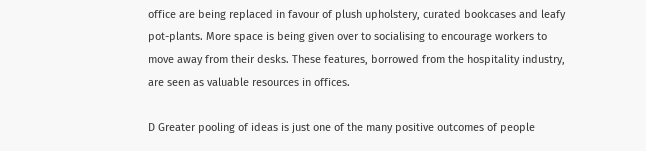office are being replaced in favour of plush upholstery, curated bookcases and leafy pot-plants. More space is being given over to socialising to encourage workers to move away from their desks. These features, borrowed from the hospitality industry, are seen as valuable resources in offices.

D Greater pooling of ideas is just one of the many positive outcomes of people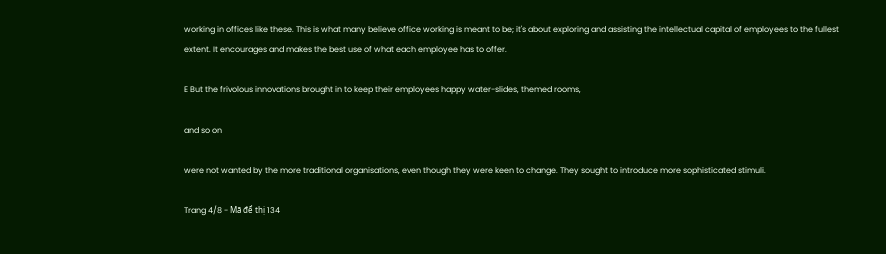working in offices like these. This is what many believe office working is meant to be; it's about exploring and assisting the intellectual capital of employees to the fullest extent. It encourages and makes the best use of what each employee has to offer.

E But the frivolous innovations brought in to keep their employees happy water-slides, themed rooms,

and so on

were not wanted by the more traditional organisations, even though they were keen to change. They sought to introduce more sophisticated stimuli.

Trang 4/8 - Mã để thị 134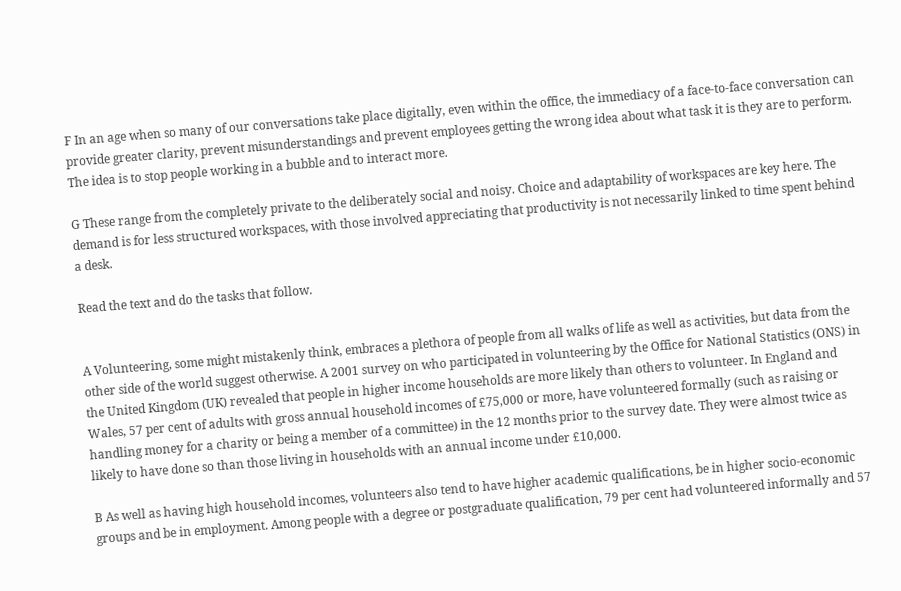F In an age when so many of our conversations take place digitally, even within the office, the immediacy of a face-to-face conversation can provide greater clarity, prevent misunderstandings and prevent employees getting the wrong idea about what task it is they are to perform. The idea is to stop people working in a bubble and to interact more.

G These range from the completely private to the deliberately social and noisy. Choice and adaptability of workspaces are key here. The demand is for less structured workspaces, with those involved appreciating that productivity is not necessarily linked to time spent behind a desk.

Read the text and do the tasks that follow.


A Volunteering, some might mistakenly think, embraces a plethora of people from all walks of life as well as activities, but data from the other side of the world suggest otherwise. A 2001 survey on who participated in volunteering by the Office for National Statistics (ONS) in the United Kingdom (UK) revealed that people in higher income households are more likely than others to volunteer. In England and Wales, 57 per cent of adults with gross annual household incomes of £75,000 or more, have volunteered formally (such as raising or handling money for a charity or being a member of a committee) in the 12 months prior to the survey date. They were almost twice as likely to have done so than those living in households with an annual income under £10,000.

B As well as having high household incomes, volunteers also tend to have higher academic qualifications, be in higher socio-economic groups and be in employment. Among people with a degree or postgraduate qualification, 79 per cent had volunteered informally and 57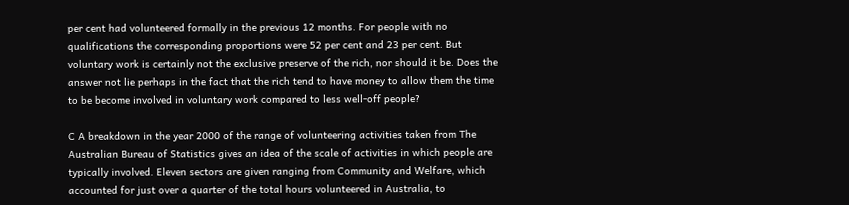per cent had volunteered formally in the previous 12 months. For people with no qualifications the corresponding proportions were 52 per cent and 23 per cent. But voluntary work is certainly not the exclusive preserve of the rich, nor should it be. Does the answer not lie perhaps in the fact that the rich tend to have money to allow them the time to be become involved in voluntary work compared to less well-off people?

C A breakdown in the year 2000 of the range of volunteering activities taken from The Australian Bureau of Statistics gives an idea of the scale of activities in which people are typically involved. Eleven sectors are given ranging from Community and Welfare, which accounted for just over a quarter of the total hours volunteered in Australia, to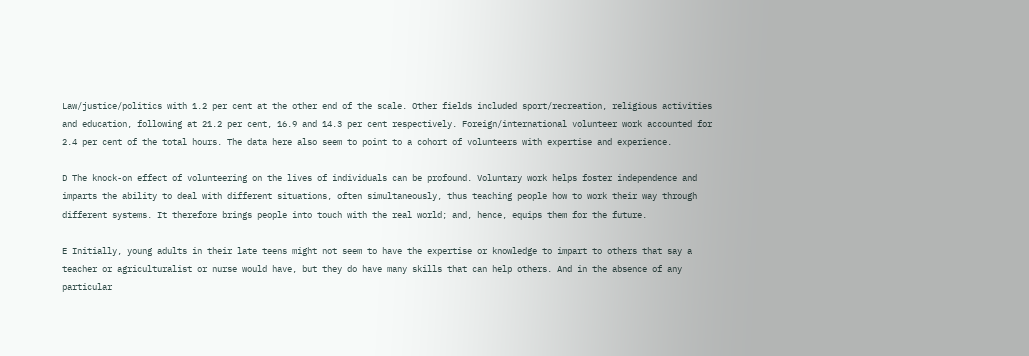Law/justice/politics with 1.2 per cent at the other end of the scale. Other fields included sport/recreation, religious activities and education, following at 21.2 per cent, 16.9 and 14.3 per cent respectively. Foreign/international volunteer work accounted for 2.4 per cent of the total hours. The data here also seem to point to a cohort of volunteers with expertise and experience.

D The knock-on effect of volunteering on the lives of individuals can be profound. Voluntary work helps foster independence and imparts the ability to deal with different situations, often simultaneously, thus teaching people how to work their way through different systems. It therefore brings people into touch with the real world; and, hence, equips them for the future.

E Initially, young adults in their late teens might not seem to have the expertise or knowledge to impart to others that say a teacher or agriculturalist or nurse would have, but they do have many skills that can help others. And in the absence of any particular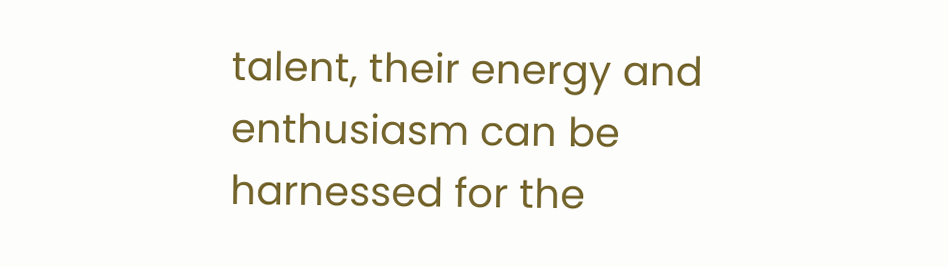talent, their energy and enthusiasm can be harnessed for the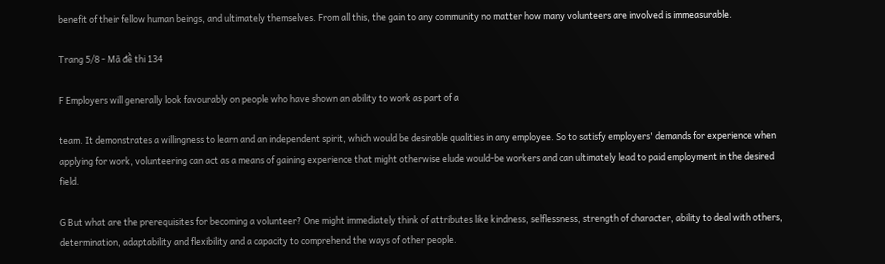benefit of their fellow human beings, and ultimately themselves. From all this, the gain to any community no matter how many volunteers are involved is immeasurable.

Trang 5/8 - Mã đề thi 134

F Employers will generally look favourably on people who have shown an ability to work as part of a

team. It demonstrates a willingness to learn and an independent spirit, which would be desirable qualities in any employee. So to satisfy employers' demands for experience when applying for work, volunteering can act as a means of gaining experience that might otherwise elude would-be workers and can ultimately lead to paid employment in the desired field.

G But what are the prerequisites for becoming a volunteer? One might immediately think of attributes like kindness, selflessness, strength of character, ability to deal with others, determination, adaptability and flexibility and a capacity to comprehend the ways of other people.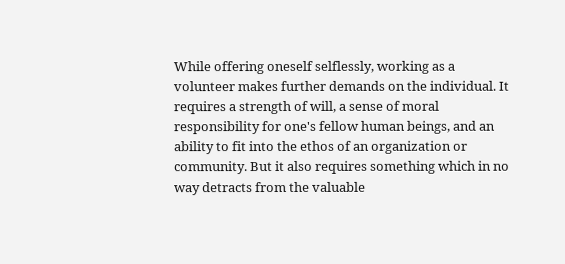While offering oneself selflessly, working as a volunteer makes further demands on the individual. It requires a strength of will, a sense of moral responsibility for one's fellow human beings, and an ability to fit into the ethos of an organization or community. But it also requires something which in no way detracts from the valuable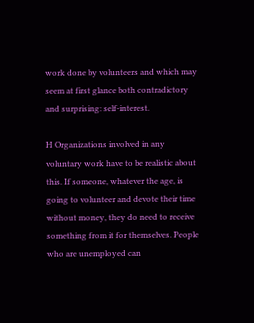work done by volunteers and which may seem at first glance both contradictory and surprising: self-interest.

H Organizations involved in any voluntary work have to be realistic about this. If someone, whatever the age, is going to volunteer and devote their time without money, they do need to receive something from it for themselves. People who are unemployed can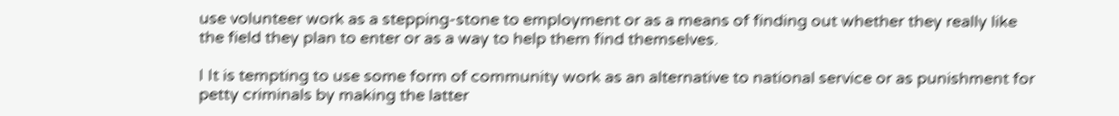use volunteer work as a stepping-stone to employment or as a means of finding out whether they really like the field they plan to enter or as a way to help them find themselves.

I It is tempting to use some form of community work as an alternative to national service or as punishment for petty criminals by making the latter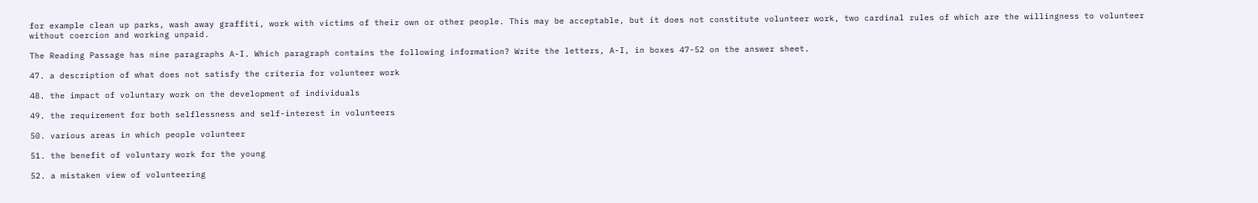for example clean up parks, wash away graffiti, work with victims of their own or other people. This may be acceptable, but it does not constitute volunteer work, two cardinal rules of which are the willingness to volunteer without coercion and working unpaid.

The Reading Passage has nine paragraphs A-I. Which paragraph contains the following information? Write the letters, A-I, in boxes 47-52 on the answer sheet.

47. a description of what does not satisfy the criteria for volunteer work

48. the impact of voluntary work on the development of individuals

49. the requirement for both selflessness and self-interest in volunteers

50. various areas in which people volunteer

51. the benefit of voluntary work for the young

52. a mistaken view of volunteering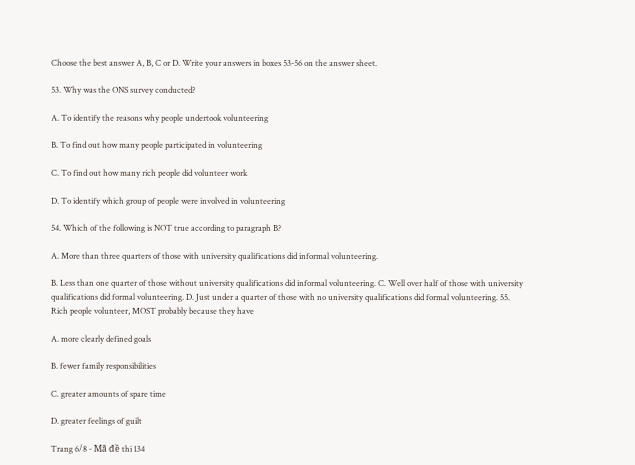Choose the best answer A, B, C or D. Write your answers in boxes 53-56 on the answer sheet.

53. Why was the ONS survey conducted?

A. To identify the reasons why people undertook volunteering

B. To find out how many people participated in volunteering

C. To find out how many rich people did volunteer work

D. To identify which group of people were involved in volunteering

54. Which of the following is NOT true according to paragraph B?

A. More than three quarters of those with university qualifications did informal volunteering.

B. Less than one quarter of those without university qualifications did informal volunteering. C. Well over half of those with university qualifications did formal volunteering. D. Just under a quarter of those with no university qualifications did formal volunteering. 55. Rich people volunteer, MOST probably because they have

A. more clearly defined goals

B. fewer family responsibilities

C. greater amounts of spare time

D. greater feelings of guilt

Trang 6/8 - Mã đề thi 134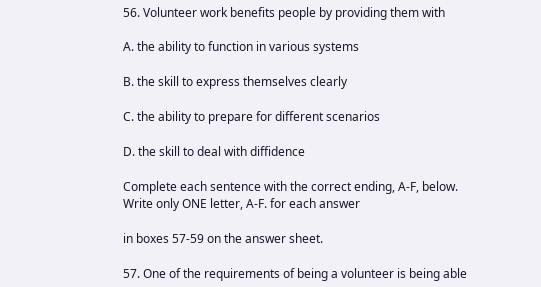56. Volunteer work benefits people by providing them with

A. the ability to function in various systems

B. the skill to express themselves clearly

C. the ability to prepare for different scenarios

D. the skill to deal with diffidence

Complete each sentence with the correct ending, A-F, below. Write only ONE letter, A-F. for each answer

in boxes 57-59 on the answer sheet.

57. One of the requirements of being a volunteer is being able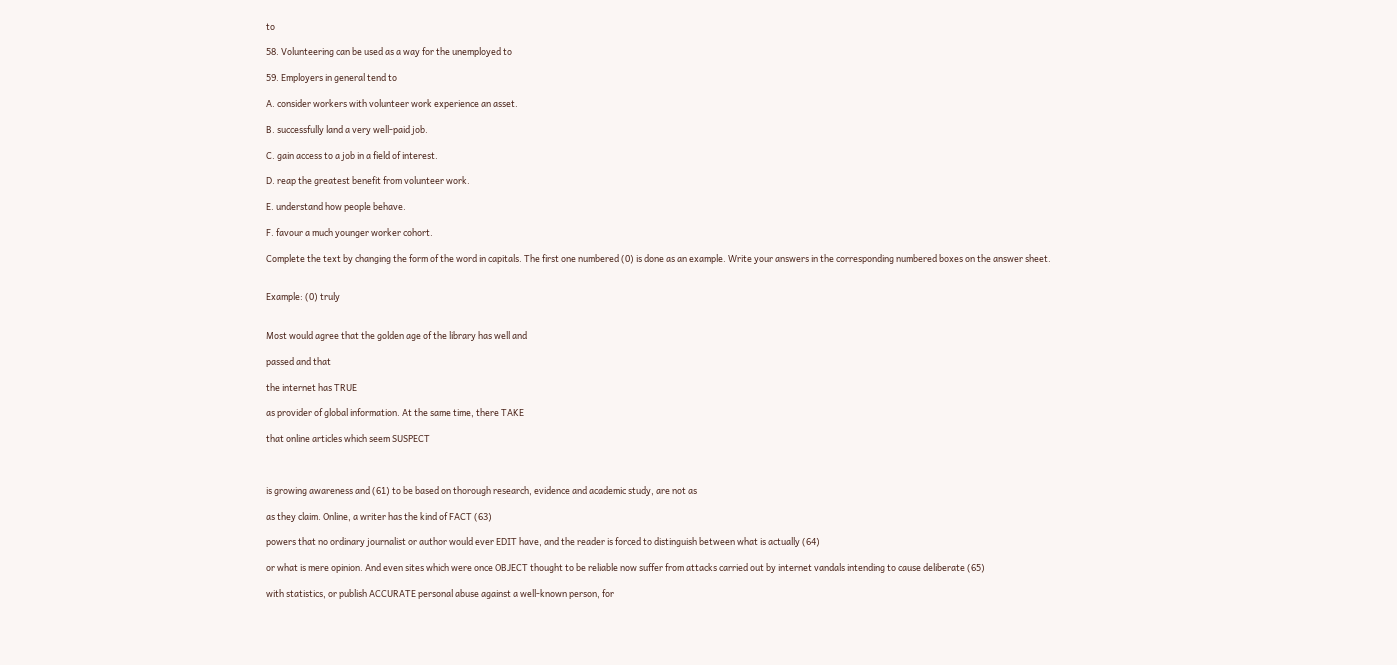to

58. Volunteering can be used as a way for the unemployed to

59. Employers in general tend to

A. consider workers with volunteer work experience an asset.

B. successfully land a very well-paid job.

C. gain access to a job in a field of interest.

D. reap the greatest benefit from volunteer work.

E. understand how people behave.

F. favour a much younger worker cohort.

Complete the text by changing the form of the word in capitals. The first one numbered (0) is done as an example. Write your answers in the corresponding numbered boxes on the answer sheet.


Example: (0) truly


Most would agree that the golden age of the library has well and

passed and that

the internet has TRUE

as provider of global information. At the same time, there TAKE

that online articles which seem SUSPECT



is growing awareness and (61) to be based on thorough research, evidence and academic study, are not as

as they claim. Online, a writer has the kind of FACT (63)

powers that no ordinary journalist or author would ever EDIT have, and the reader is forced to distinguish between what is actually (64)

or what is mere opinion. And even sites which were once OBJECT thought to be reliable now suffer from attacks carried out by internet vandals intending to cause deliberate (65)

with statistics, or publish ACCURATE personal abuse against a well-known person, for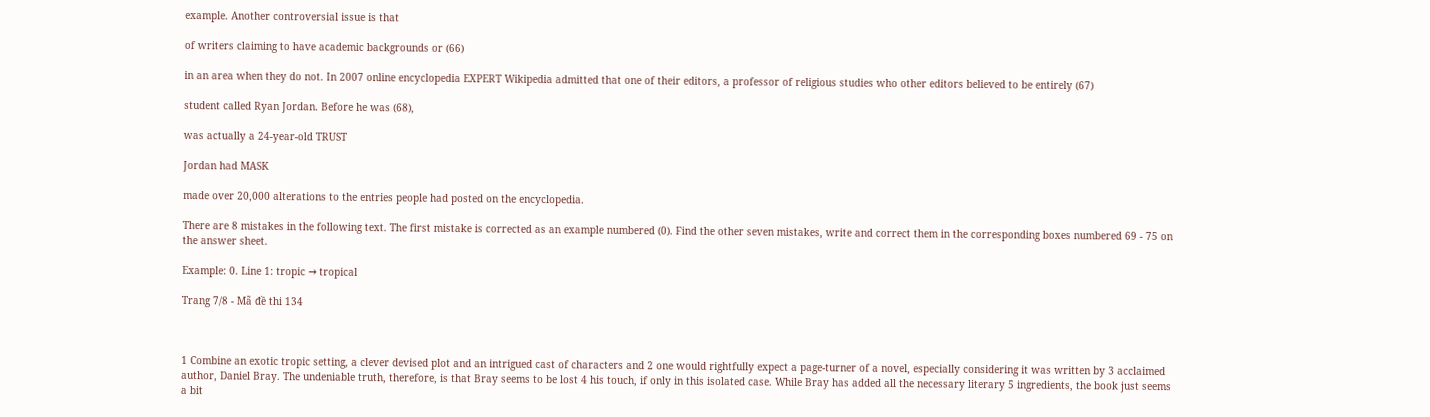example. Another controversial issue is that

of writers claiming to have academic backgrounds or (66)

in an area when they do not. In 2007 online encyclopedia EXPERT Wikipedia admitted that one of their editors, a professor of religious studies who other editors believed to be entirely (67)

student called Ryan Jordan. Before he was (68),

was actually a 24-year-old TRUST

Jordan had MASK

made over 20,000 alterations to the entries people had posted on the encyclopedia.

There are 8 mistakes in the following text. The first mistake is corrected as an example numbered (0). Find the other seven mistakes, write and correct them in the corresponding boxes numbered 69 - 75 on the answer sheet.

Example: 0. Line 1: tropic → tropical

Trang 7/8 - Mã đề thi 134



1 Combine an exotic tropic setting, a clever devised plot and an intrigued cast of characters and 2 one would rightfully expect a page-turner of a novel, especially considering it was written by 3 acclaimed author, Daniel Bray. The undeniable truth, therefore, is that Bray seems to be lost 4 his touch, if only in this isolated case. While Bray has added all the necessary literary 5 ingredients, the book just seems a bit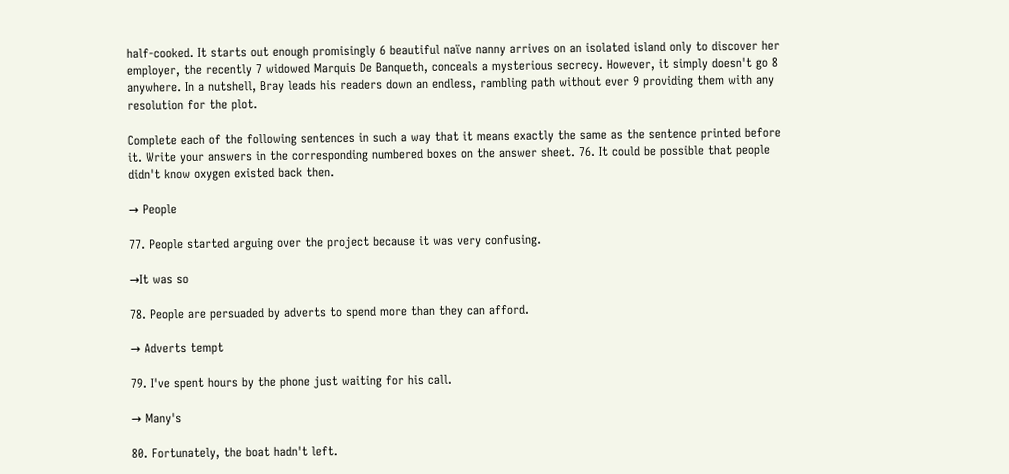half-cooked. It starts out enough promisingly 6 beautiful naïve nanny arrives on an isolated island only to discover her employer, the recently 7 widowed Marquis De Banqueth, conceals a mysterious secrecy. However, it simply doesn't go 8 anywhere. In a nutshell, Bray leads his readers down an endless, rambling path without ever 9 providing them with any resolution for the plot.

Complete each of the following sentences in such a way that it means exactly the same as the sentence printed before it. Write your answers in the corresponding numbered boxes on the answer sheet. 76. It could be possible that people didn't know oxygen existed back then.

→ People

77. People started arguing over the project because it was very confusing.

→It was so

78. People are persuaded by adverts to spend more than they can afford.

→ Adverts tempt

79. I've spent hours by the phone just waiting for his call.

→ Many's

80. Fortunately, the boat hadn't left.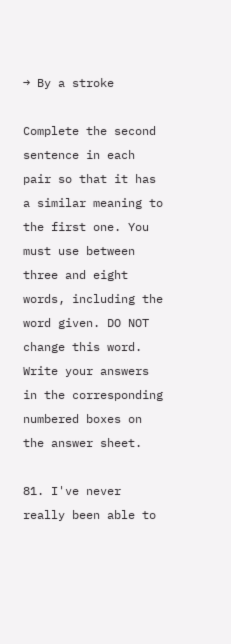→ By a stroke

Complete the second sentence in each pair so that it has a similar meaning to the first one. You must use between three and eight words, including the word given. DO NOT change this word. Write your answers in the corresponding numbered boxes on the answer sheet.

81. I've never really been able to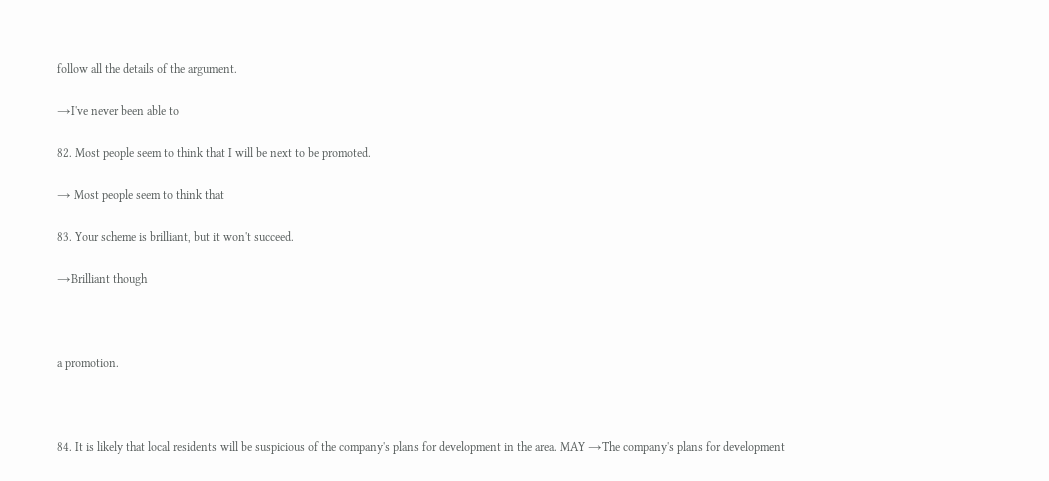follow all the details of the argument.

→I've never been able to

82. Most people seem to think that I will be next to be promoted.

→ Most people seem to think that

83. Your scheme is brilliant, but it won't succeed.

→Brilliant though



a promotion.



84. It is likely that local residents will be suspicious of the company's plans for development in the area. MAY →The company's plans for development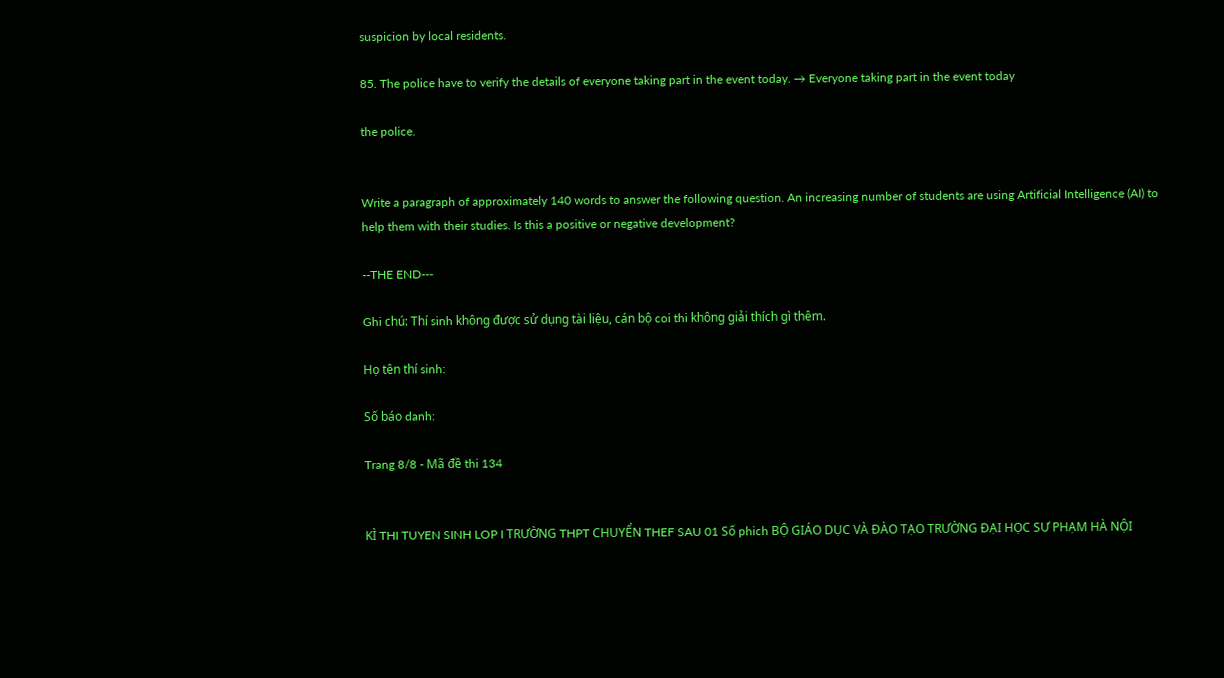suspicion by local residents.

85. The police have to verify the details of everyone taking part in the event today. → Everyone taking part in the event today

the police.


Write a paragraph of approximately 140 words to answer the following question. An increasing number of students are using Artificial Intelligence (AI) to help them with their studies. Is this a positive or negative development?

--THE END---

Ghi chú: Thí sinh không được sử dụng tài liệu, cán bộ coi thi không giải thích gì thêm.

Họ tên thí sinh:

Số báo danh:

Trang 8/8 - Mã đề thi 134


KÌ THI TUYEN SINH LOP I TRƯỜNG THPT CHUYỂN THEF SAU 01 Số phich BỘ GIÁO DỤC VÀ ĐÀO TẠO TRƯỜNG ĐẠI HỌC SƯ PHẠM HÀ NỘI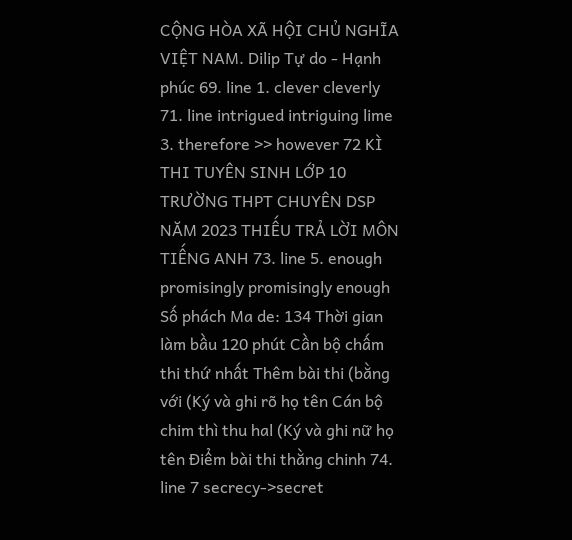CỘNG HÒA XÃ HỘI CHỦ NGHĨA VIỆT NAM. Dilip Tự do - Hạnh phúc 69. line 1. clever cleverly 71. line intrigued intriguing lime 3. therefore >> however 72 KÌ THI TUYÊN SINH LỚP 10 TRƯỜNG THPT CHUYÊN DSP NĂM 2023 THIẾU TRẢ LỜI MÔN TIẾNG ANH 73. line 5. enough promisingly promisingly enough Số phách Ma de: 134 Thời gian làm bầu 120 phút Cần bộ chấm thi thứ nhất Thêm bài thi (bằng với (Ký và ghi rõ họ tên Cán bộ chim thì thu hal (Ký và ghi nữ họ tên Điểm bài thi thằng chinh 74. line 7 secrecy->secret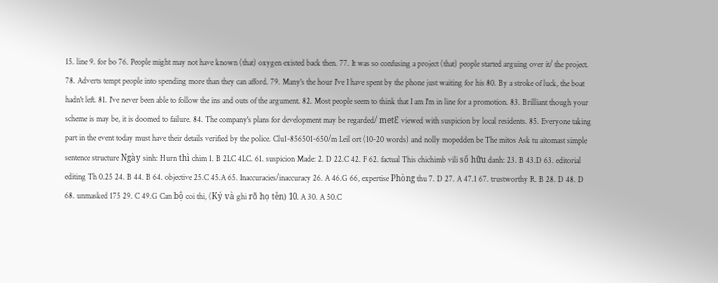15. line 9. for bo 76. People might may not have known (that) oxygen existed back then. 77. It was so confusing a project (that) people started arguing over it/ the project. 78. Adverts tempt people into spending more than they can afford. 79. Many's the hour I've I have spent by the phone just waiting for his 80. By a stroke of luck, the boat hadn't left. 81. I've never been able to follow the ins and outs of the argument. 82. Most people seem to think that I am I'm in line for a promotion. 83. Brilliant though your scheme is may be, it is doomed to failure. 84. The company's plans for development may be regarded/ metƐ viewed with suspicion by local residents. 85. Everyone taking part in the event today must have their details verified by the police. Clu1-856501-650/m Leil ort (10-20 words) and nolly mopedden be The mitos Ask tu aitomast simple sentence structure Ngày sinh: Hurn thì chim 1. B 2LC 4LC. 61. suspicion Made: 2. D 22.C 42. F 62. factual This chichimb vili số hữu danh: 23. B 43.D 63. editorial editing Th 0.25 24. B 44. B 64. objective 25.C 45.A 65. Inaccuracies/inaccuracy 26. A 46.G 66, expertise Phòng thu 7. D 27. A 47.1 67. trustworthy R. B 28. D 48. D 68. unmasked 175 29. C 49.G Can bộ coi thi, (Ký và ghi rõ họ tên) 10. A 30. A 50.C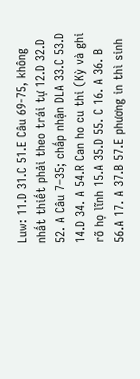Luw: 11.D 31.C 51.E Câu 69-75, không nhất thiết phải theo trái tự 12.D 32.D 52. A Câu 7–35; chấp nhận DLA 33.C 53.D 14.D 34. A 54.R Can ho cu thi (Kỳ và ghi rõ họ lĩnh 15.A 35.D 55. C 16. A 36. B 56.A 17. A 37.B 57.E phương in thì sinh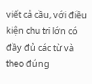viết cả cầu, với điều kiện chu tri lớn có đầy đủ các từ và theo đúng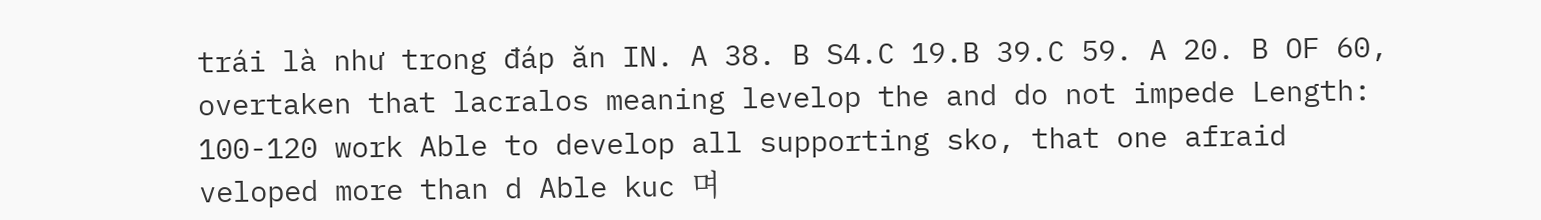trái là như trong đáp ăn IN. A 38. B S4.C 19.B 39.C 59. A 20. B OF 60, overtaken that lacralos meaning levelop the and do not impede Length: 100-120 work Able to develop all supporting sko, that one afraid veloped more than d Able kuc 며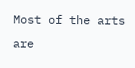Most of the arts are